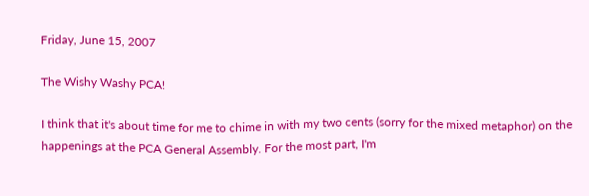Friday, June 15, 2007

The Wishy Washy PCA!

I think that it's about time for me to chime in with my two cents (sorry for the mixed metaphor) on the happenings at the PCA General Assembly. For the most part, I'm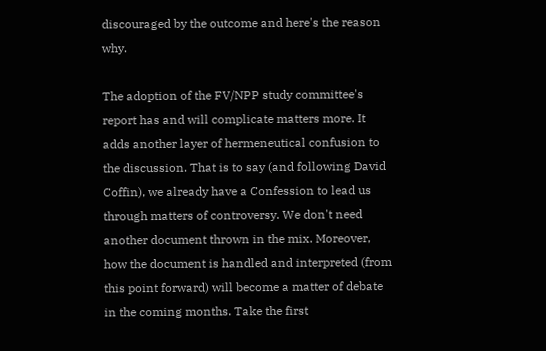discouraged by the outcome and here's the reason why.

The adoption of the FV/NPP study committee's report has and will complicate matters more. It adds another layer of hermeneutical confusion to the discussion. That is to say (and following David Coffin), we already have a Confession to lead us through matters of controversy. We don't need another document thrown in the mix. Moreover, how the document is handled and interpreted (from this point forward) will become a matter of debate in the coming months. Take the first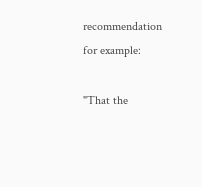recommendation for example:

"That the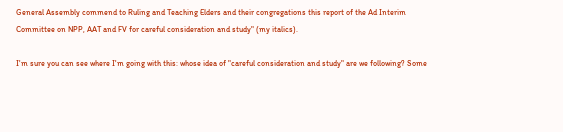General Assembly commend to Ruling and Teaching Elders and their congregations this report of the Ad Interim Committee on NPP, AAT and FV for careful consideration and study" (my italics).

I'm sure you can see where I'm going with this: whose idea of "careful consideration and study" are we following? Some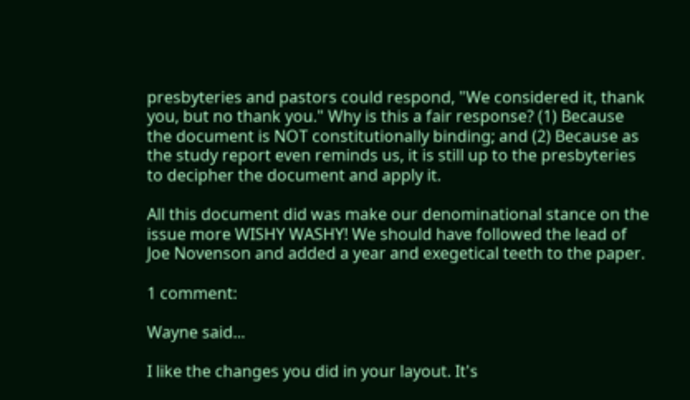presbyteries and pastors could respond, "We considered it, thank you, but no thank you." Why is this a fair response? (1) Because the document is NOT constitutionally binding; and (2) Because as the study report even reminds us, it is still up to the presbyteries to decipher the document and apply it.

All this document did was make our denominational stance on the issue more WISHY WASHY! We should have followed the lead of Joe Novenson and added a year and exegetical teeth to the paper.

1 comment:

Wayne said...

I like the changes you did in your layout. It's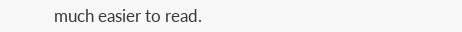much easier to read.